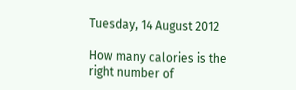Tuesday, 14 August 2012

How many calories is the right number of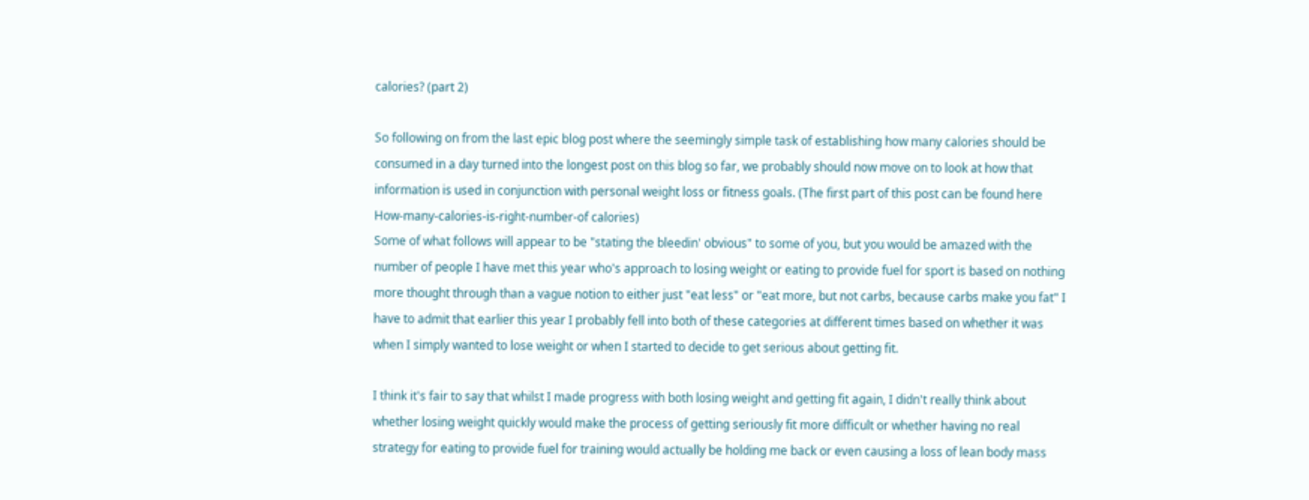calories? (part 2)

So following on from the last epic blog post where the seemingly simple task of establishing how many calories should be consumed in a day turned into the longest post on this blog so far, we probably should now move on to look at how that information is used in conjunction with personal weight loss or fitness goals. (The first part of this post can be found here How-many-calories-is-right-number-of calories)
Some of what follows will appear to be "stating the bleedin' obvious" to some of you, but you would be amazed with the number of people I have met this year who's approach to losing weight or eating to provide fuel for sport is based on nothing more thought through than a vague notion to either just "eat less" or "eat more, but not carbs, because carbs make you fat" I have to admit that earlier this year I probably fell into both of these categories at different times based on whether it was when I simply wanted to lose weight or when I started to decide to get serious about getting fit.

I think it's fair to say that whilst I made progress with both losing weight and getting fit again, I didn't really think about whether losing weight quickly would make the process of getting seriously fit more difficult or whether having no real strategy for eating to provide fuel for training would actually be holding me back or even causing a loss of lean body mass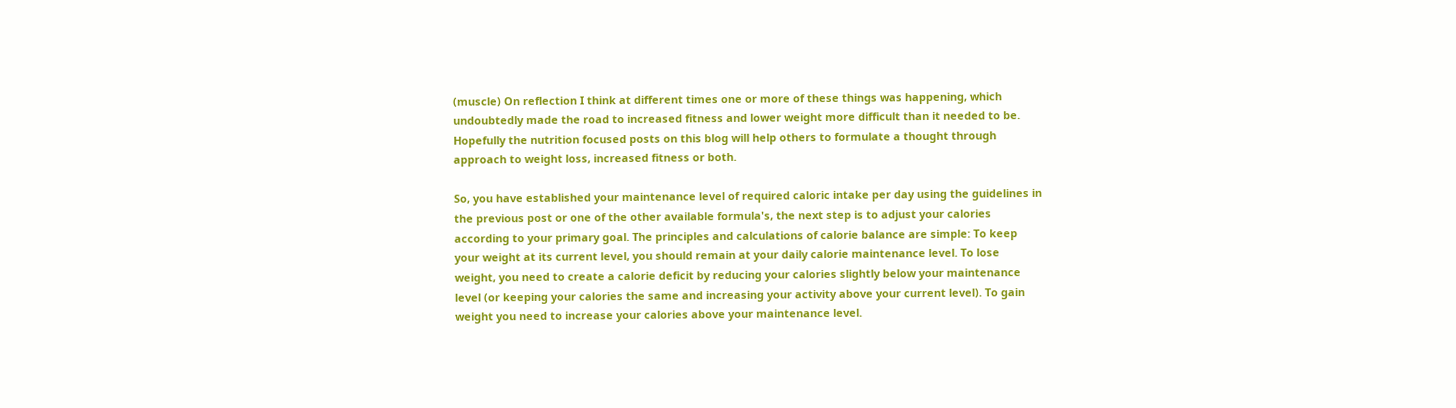(muscle) On reflection I think at different times one or more of these things was happening, which undoubtedly made the road to increased fitness and lower weight more difficult than it needed to be. Hopefully the nutrition focused posts on this blog will help others to formulate a thought through approach to weight loss, increased fitness or both.

So, you have established your maintenance level of required caloric intake per day using the guidelines in the previous post or one of the other available formula's, the next step is to adjust your calories according to your primary goal. The principles and calculations of calorie balance are simple: To keep your weight at its current level, you should remain at your daily calorie maintenance level. To lose weight, you need to create a calorie deficit by reducing your calories slightly below your maintenance level (or keeping your calories the same and increasing your activity above your current level). To gain weight you need to increase your calories above your maintenance level.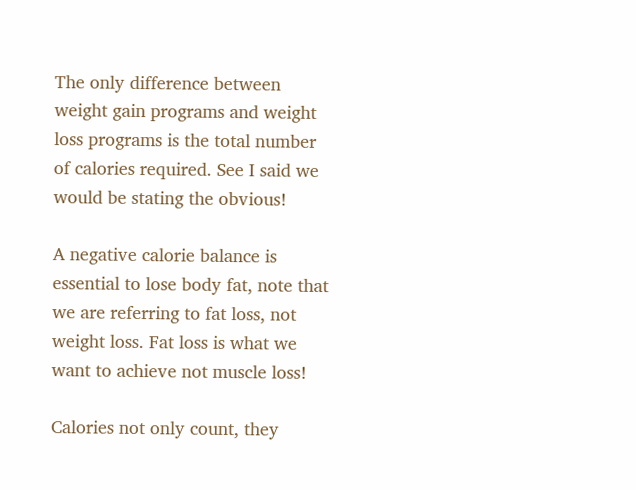The only difference between weight gain programs and weight loss programs is the total number of calories required. See I said we would be stating the obvious!

A negative calorie balance is essential to lose body fat, note that we are referring to fat loss, not weight loss. Fat loss is what we want to achieve not muscle loss!

Calories not only count, they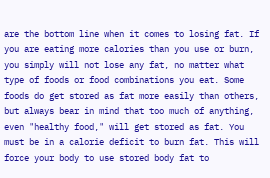are the bottom line when it comes to losing fat. If you are eating more calories than you use or burn, you simply will not lose any fat, no matter what type of foods or food combinations you eat. Some foods do get stored as fat more easily than others, but always bear in mind that too much of anything, even "healthy food," will get stored as fat. You must be in a calorie deficit to burn fat. This will force your body to use stored body fat to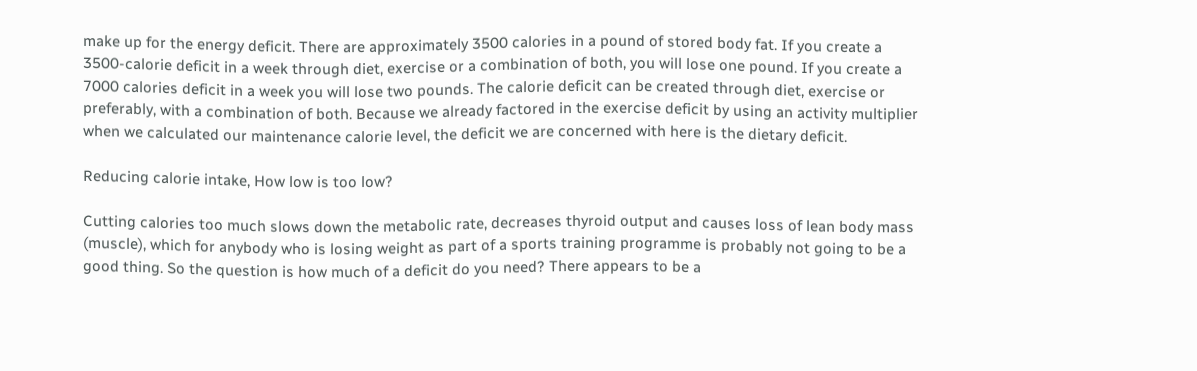make up for the energy deficit. There are approximately 3500 calories in a pound of stored body fat. If you create a 3500-calorie deficit in a week through diet, exercise or a combination of both, you will lose one pound. If you create a 7000 calories deficit in a week you will lose two pounds. The calorie deficit can be created through diet, exercise or preferably, with a combination of both. Because we already factored in the exercise deficit by using an activity multiplier when we calculated our maintenance calorie level, the deficit we are concerned with here is the dietary deficit.

Reducing calorie intake, How low is too low?

Cutting calories too much slows down the metabolic rate, decreases thyroid output and causes loss of lean body mass (muscle), which for anybody who is losing weight as part of a sports training programme is probably not going to be a good thing. So the question is how much of a deficit do you need? There appears to be a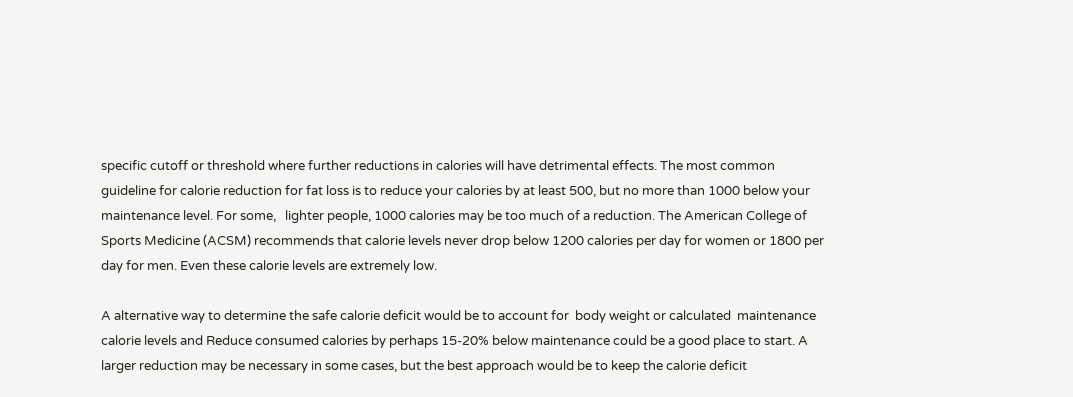specific cutoff or threshold where further reductions in calories will have detrimental effects. The most common guideline for calorie reduction for fat loss is to reduce your calories by at least 500, but no more than 1000 below your maintenance level. For some,   lighter people, 1000 calories may be too much of a reduction. The American College of Sports Medicine (ACSM) recommends that calorie levels never drop below 1200 calories per day for women or 1800 per day for men. Even these calorie levels are extremely low.

A alternative way to determine the safe calorie deficit would be to account for  body weight or calculated  maintenance calorie levels and Reduce consumed calories by perhaps 15-20% below maintenance could be a good place to start. A larger reduction may be necessary in some cases, but the best approach would be to keep the calorie deficit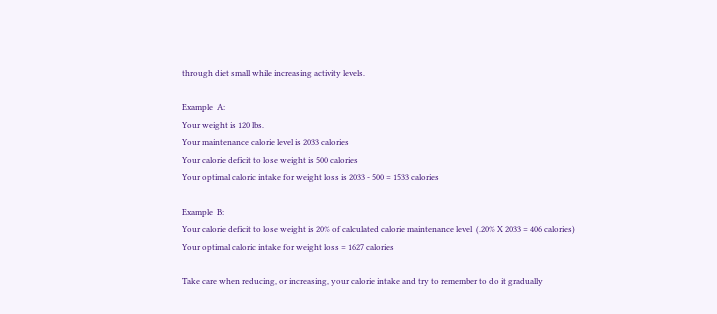through diet small while increasing activity levels.

Example  A:
Your weight is 120 lbs.
Your maintenance calorie level is 2033 calories
Your calorie deficit to lose weight is 500 calories
Your optimal caloric intake for weight loss is 2033 - 500 = 1533 calories

Example  B:
Your calorie deficit to lose weight is 20% of calculated calorie maintenance level  (.20% X 2033 = 406 calories)
Your optimal caloric intake for weight loss = 1627 calories

Take care when reducing, or increasing, your calorie intake and try to remember to do it gradually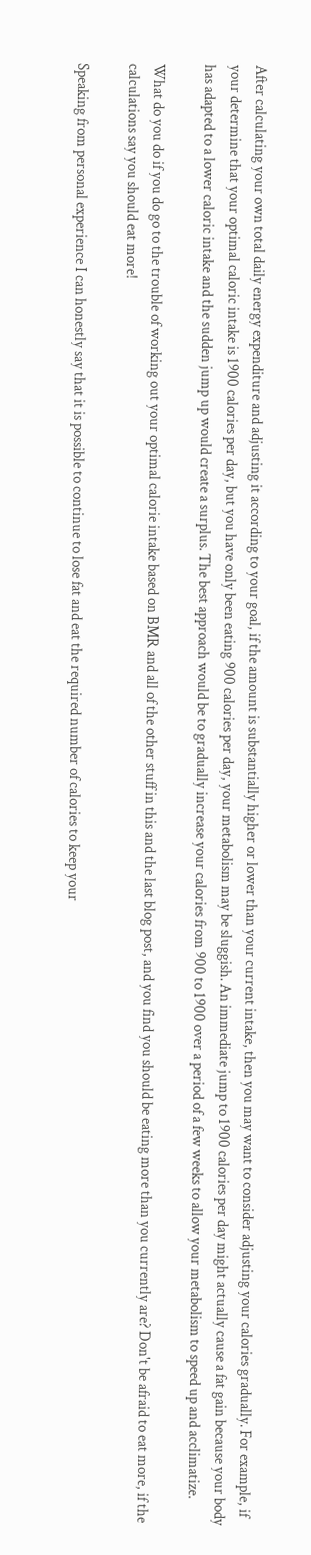After calculating your own total daily energy expenditure and adjusting it according to your goal, if the amount is substantially higher or lower than your current intake, then you may want to consider adjusting your calories gradually. For example, if your determine that your optimal caloric intake is 1900 calories per day, but you have only been eating 900 calories per day, your metabolism may be sluggish. An immediate jump to 1900 calories per day might actually cause a fat gain because your body has adapted to a lower caloric intake and the sudden jump up would create a surplus. The best approach would be to gradually increase your calories from 900 to 1900 over a period of a few weeks to allow your metabolism to speed up and acclimatize.

What do you do if you do go to the trouble of working out your optimal calorie intake based on BMR and all of the other stuff in this and the last blog post, and you find you should be eating more than you currently are? Don't be afraid to eat more, if the calculations say you should eat more!

Speaking from personal experience I can honestly say that it is possible to continue to lose fat and eat the required number of calories to keep your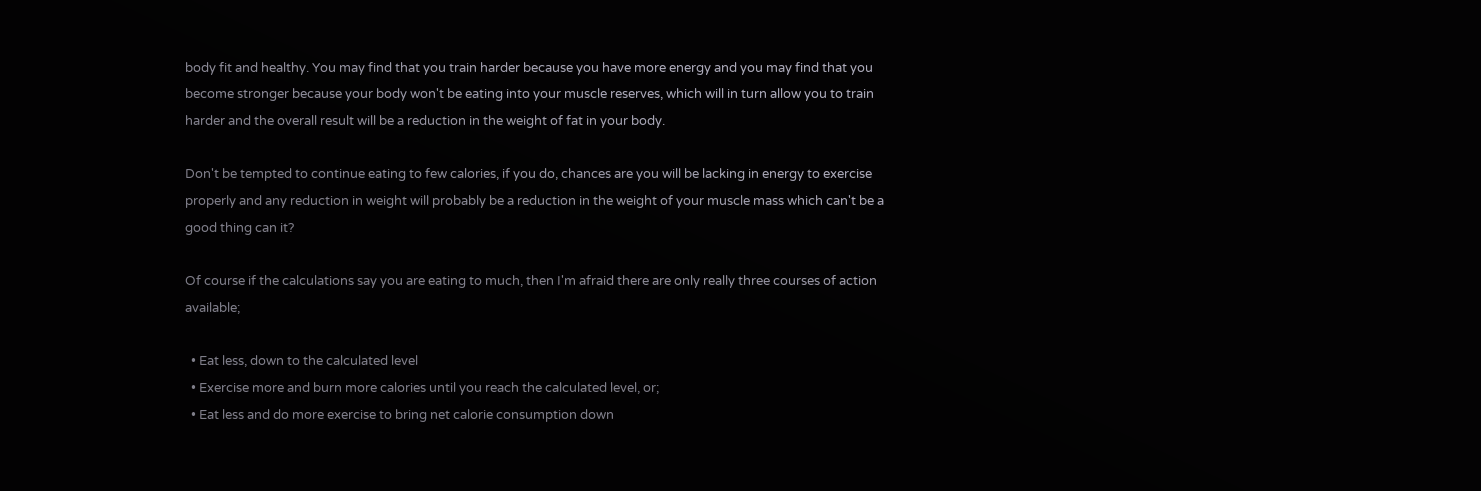body fit and healthy. You may find that you train harder because you have more energy and you may find that you become stronger because your body won't be eating into your muscle reserves, which will in turn allow you to train harder and the overall result will be a reduction in the weight of fat in your body.

Don't be tempted to continue eating to few calories, if you do, chances are you will be lacking in energy to exercise properly and any reduction in weight will probably be a reduction in the weight of your muscle mass which can't be a good thing can it?

Of course if the calculations say you are eating to much, then I'm afraid there are only really three courses of action available;

  • Eat less, down to the calculated level
  • Exercise more and burn more calories until you reach the calculated level, or;
  • Eat less and do more exercise to bring net calorie consumption down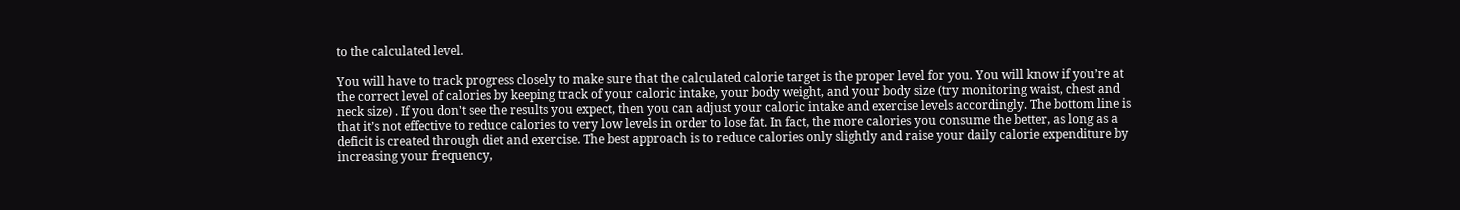to the calculated level.

You will have to track progress closely to make sure that the calculated calorie target is the proper level for you. You will know if you’re at the correct level of calories by keeping track of your caloric intake, your body weight, and your body size (try monitoring waist, chest and neck size) . If you don't see the results you expect, then you can adjust your caloric intake and exercise levels accordingly. The bottom line is that it’s not effective to reduce calories to very low levels in order to lose fat. In fact, the more calories you consume the better, as long as a deficit is created through diet and exercise. The best approach is to reduce calories only slightly and raise your daily calorie expenditure by increasing your frequency,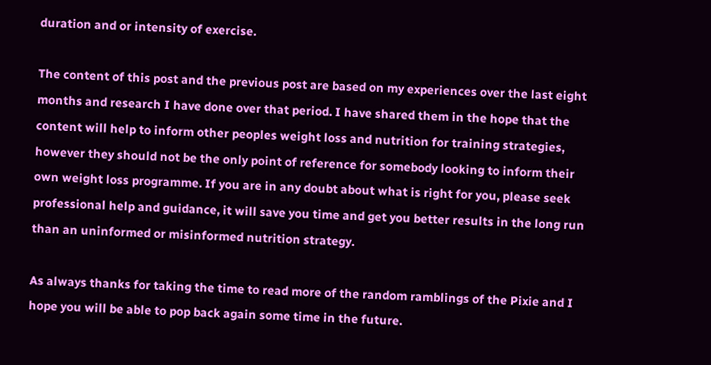duration and or intensity of exercise.

The content of this post and the previous post are based on my experiences over the last eight months and research I have done over that period. I have shared them in the hope that the content will help to inform other peoples weight loss and nutrition for training strategies, however they should not be the only point of reference for somebody looking to inform their own weight loss programme. If you are in any doubt about what is right for you, please seek professional help and guidance, it will save you time and get you better results in the long run than an uninformed or misinformed nutrition strategy.

As always thanks for taking the time to read more of the random ramblings of the Pixie and I hope you will be able to pop back again some time in the future.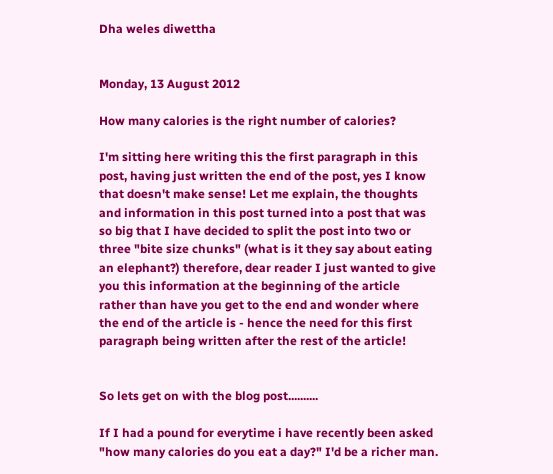Dha weles diwettha


Monday, 13 August 2012

How many calories is the right number of calories?

I'm sitting here writing this the first paragraph in this post, having just written the end of the post, yes I know that doesn't make sense! Let me explain, the thoughts and information in this post turned into a post that was so big that I have decided to split the post into two or three "bite size chunks" (what is it they say about eating an elephant?) therefore, dear reader I just wanted to give you this information at the beginning of the article rather than have you get to the end and wonder where the end of the article is - hence the need for this first paragraph being written after the rest of the article!


So lets get on with the blog post..........

If I had a pound for everytime i have recently been asked "how many calories do you eat a day?" I'd be a richer man.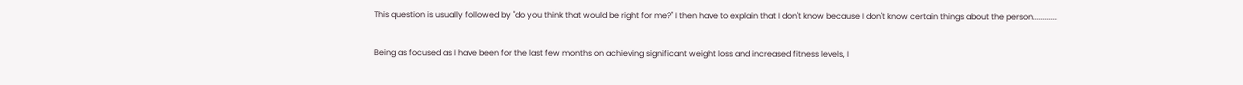This question is usually followed by "do you think that would be right for me?" I then have to explain that I don't know because I don't know certain things about the person............

Being as focused as I have been for the last few months on achieving significant weight loss and increased fitness levels, I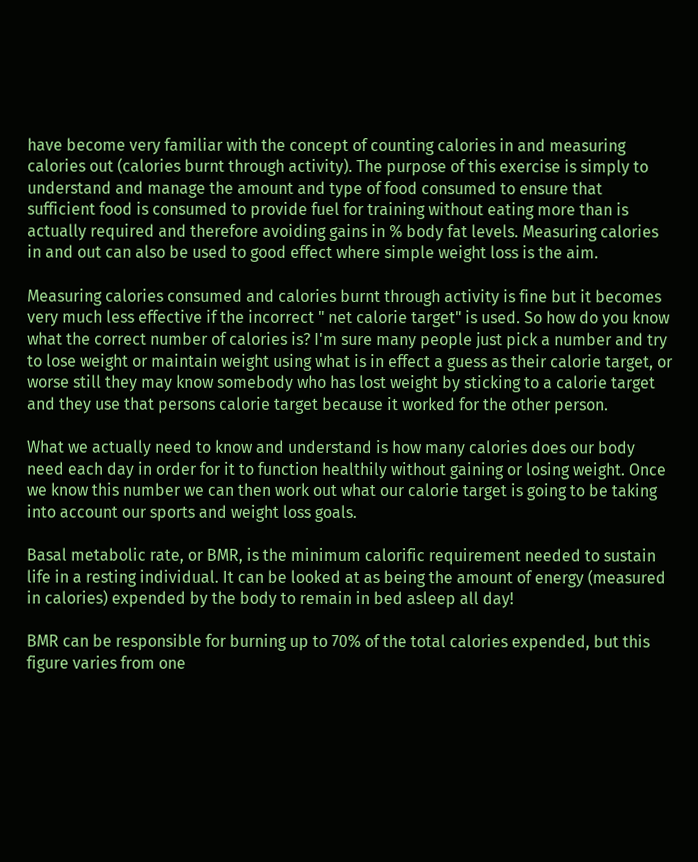have become very familiar with the concept of counting calories in and measuring calories out (calories burnt through activity). The purpose of this exercise is simply to understand and manage the amount and type of food consumed to ensure that sufficient food is consumed to provide fuel for training without eating more than is actually required and therefore avoiding gains in % body fat levels. Measuring calories in and out can also be used to good effect where simple weight loss is the aim.

Measuring calories consumed and calories burnt through activity is fine but it becomes very much less effective if the incorrect " net calorie target" is used. So how do you know what the correct number of calories is? I'm sure many people just pick a number and try to lose weight or maintain weight using what is in effect a guess as their calorie target, or worse still they may know somebody who has lost weight by sticking to a calorie target and they use that persons calorie target because it worked for the other person.

What we actually need to know and understand is how many calories does our body need each day in order for it to function healthily without gaining or losing weight. Once we know this number we can then work out what our calorie target is going to be taking into account our sports and weight loss goals.

Basal metabolic rate, or BMR, is the minimum calorific requirement needed to sustain life in a resting individual. It can be looked at as being the amount of energy (measured in calories) expended by the body to remain in bed asleep all day!

BMR can be responsible for burning up to 70% of the total calories expended, but this figure varies from one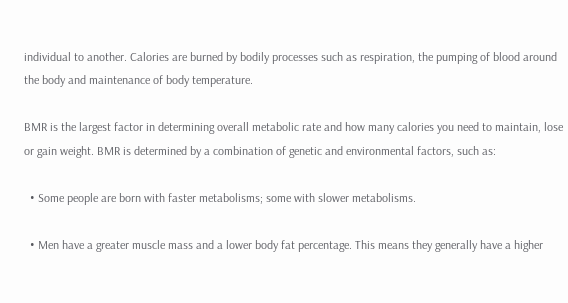individual to another. Calories are burned by bodily processes such as respiration, the pumping of blood around the body and maintenance of body temperature.

BMR is the largest factor in determining overall metabolic rate and how many calories you need to maintain, lose or gain weight. BMR is determined by a combination of genetic and environmental factors, such as:

  • Some people are born with faster metabolisms; some with slower metabolisms.

  • Men have a greater muscle mass and a lower body fat percentage. This means they generally have a higher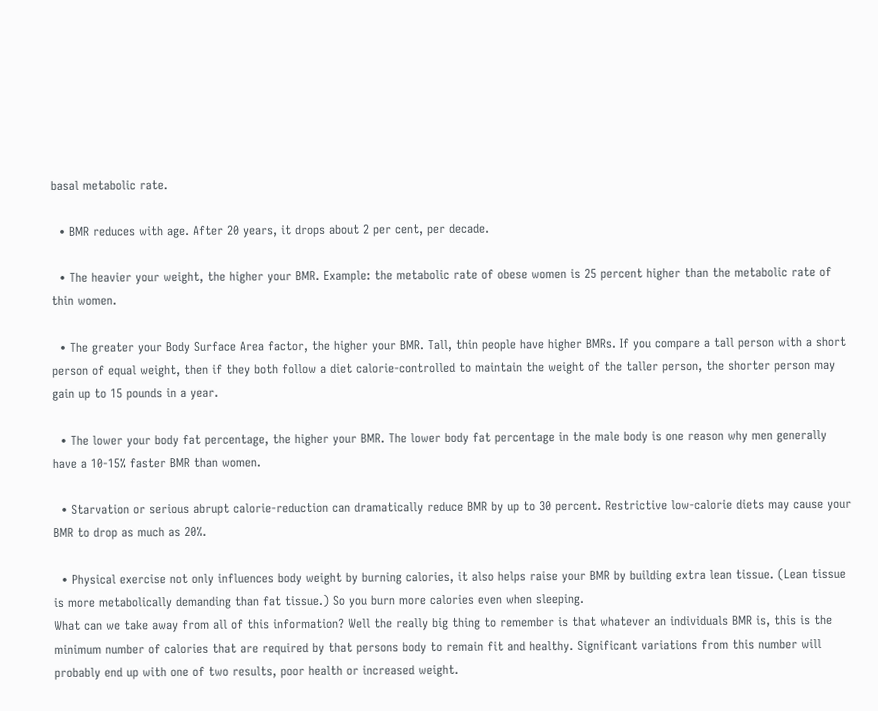basal metabolic rate.

  • BMR reduces with age. After 20 years, it drops about 2 per cent, per decade.

  • The heavier your weight, the higher your BMR. Example: the metabolic rate of obese women is 25 percent higher than the metabolic rate of thin women.

  • The greater your Body Surface Area factor, the higher your BMR. Tall, thin people have higher BMRs. If you compare a tall person with a short person of equal weight, then if they both follow a diet calorie-controlled to maintain the weight of the taller person, the shorter person may gain up to 15 pounds in a year.

  • The lower your body fat percentage, the higher your BMR. The lower body fat percentage in the male body is one reason why men generally have a 10-15% faster BMR than women.

  • Starvation or serious abrupt calorie-reduction can dramatically reduce BMR by up to 30 percent. Restrictive low-calorie diets may cause your BMR to drop as much as 20%.

  • Physical exercise not only influences body weight by burning calories, it also helps raise your BMR by building extra lean tissue. (Lean tissue is more metabolically demanding than fat tissue.) So you burn more calories even when sleeping.
What can we take away from all of this information? Well the really big thing to remember is that whatever an individuals BMR is, this is the minimum number of calories that are required by that persons body to remain fit and healthy. Significant variations from this number will probably end up with one of two results, poor health or increased weight.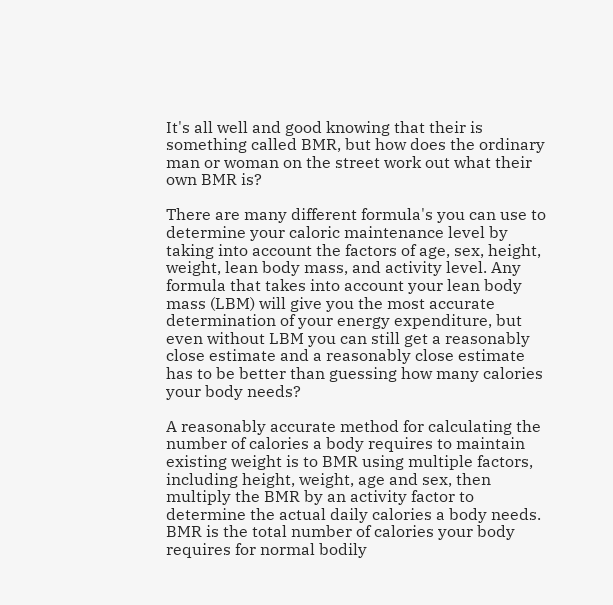It's all well and good knowing that their is something called BMR, but how does the ordinary man or woman on the street work out what their own BMR is?

There are many different formula's you can use to determine your caloric maintenance level by taking into account the factors of age, sex, height, weight, lean body mass, and activity level. Any formula that takes into account your lean body mass (LBM) will give you the most accurate determination of your energy expenditure, but even without LBM you can still get a reasonably close estimate and a reasonably close estimate has to be better than guessing how many calories your body needs?

A reasonably accurate method for calculating the number of calories a body requires to maintain existing weight is to BMR using multiple factors, including height, weight, age and sex, then multiply the BMR by an activity factor to determine the actual daily calories a body needs. BMR is the total number of calories your body requires for normal bodily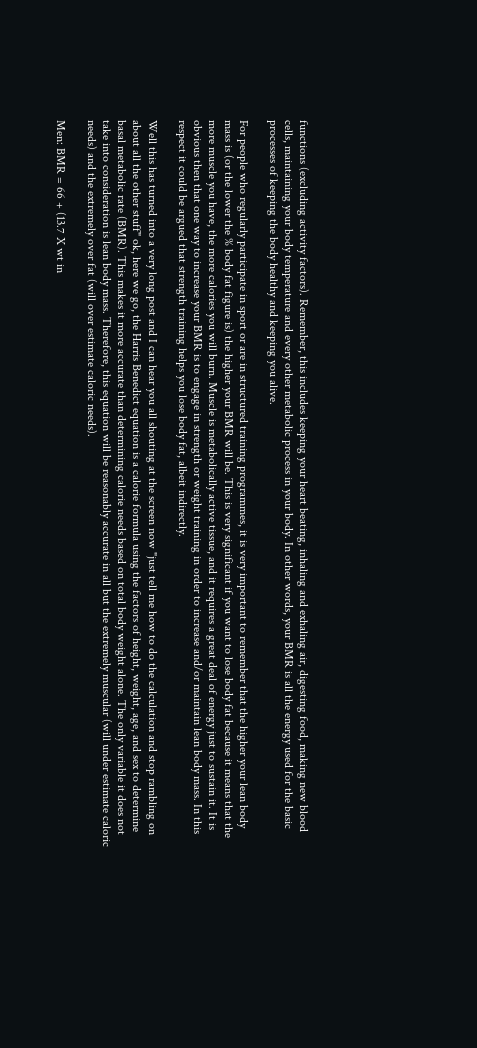functions (excluding activity factors). Remember, this includes keeping your heart beating, inhaling and exhaling air, digesting food, making new blood cells, maintaining your body temperature and every other metabolic process in your body. In other words, your BMR is all the energy used for the basic processes of keeping the body healthy and keeping you alive.

For people who regularly participate in sport or are in structured training programmes, it is very important to remember that the higher your lean body mass is (or the lower the % body fat figure is) the higher your BMR will be. This is very significant if you want to lose body fat because it means that the more muscle you have, the more calories you will burn. Muscle is metabolically active tissue, and it requires a great deal of energy just to sustain it. It is obvious then that one way to increase your BMR is to engage in strength or weight training in order to increase and/or maintain lean body mass. In this respect it could be argued that strength training helps you lose body fat, albeit indirectly.

Well this has turned into a very long post and I can hear you all shouting at the screen now "just tell me how to do the calculation and stop rambling on about all the other stuff" ok, here we go, the Harris Benedict equation is a calorie formula using the factors of height, weight, age, and sex to determine basal metabolic rate (BMR). This makes it more accurate than determining calorie needs based on total body weight alone. The only variable it does not take into consideration is lean body mass. Therefore, this equation will be reasonably accurate in all but the extremely muscular (will under estimate caloric needs) and the extremely over fat (will over estimate caloric needs).

Men: BMR = 66 + (13.7 X wt in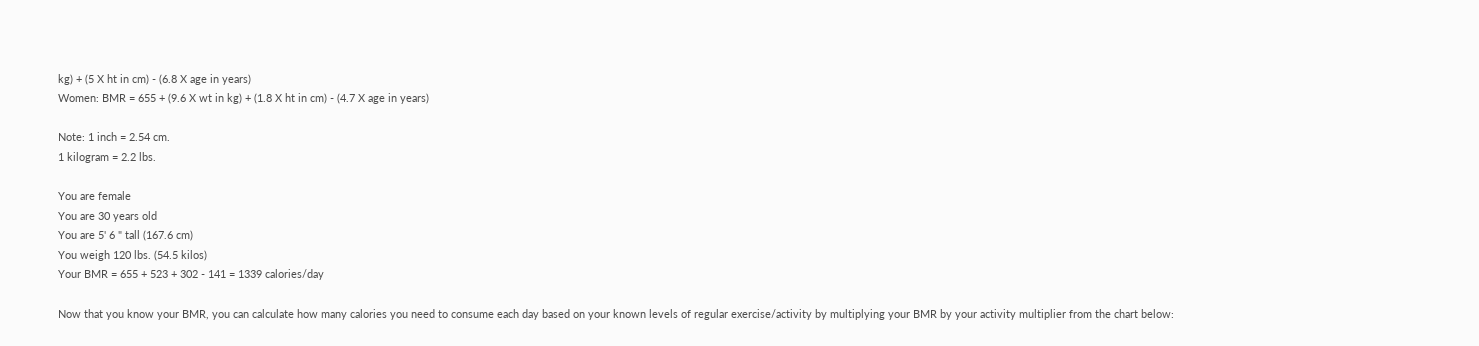kg) + (5 X ht in cm) - (6.8 X age in years)
Women: BMR = 655 + (9.6 X wt in kg) + (1.8 X ht in cm) - (4.7 X age in years)

Note: 1 inch = 2.54 cm.
1 kilogram = 2.2 lbs.

You are female
You are 30 years old
You are 5' 6 " tall (167.6 cm)
You weigh 120 lbs. (54.5 kilos)
Your BMR = 655 + 523 + 302 - 141 = 1339 calories/day

Now that you know your BMR, you can calculate how many calories you need to consume each day based on your known levels of regular exercise/activity by multiplying your BMR by your activity multiplier from the chart below: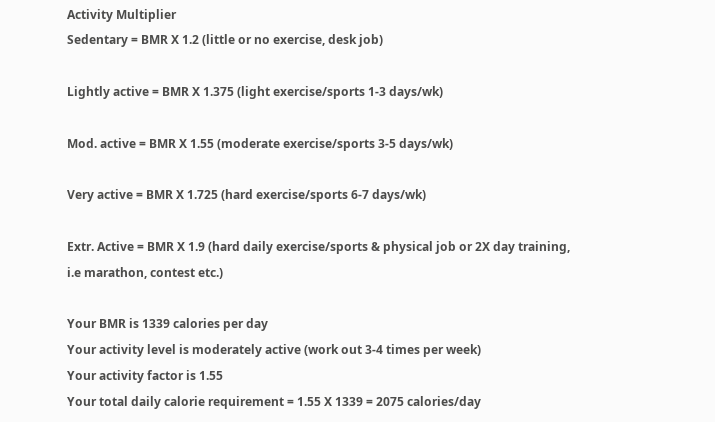Activity Multiplier
Sedentary = BMR X 1.2 (little or no exercise, desk job)

Lightly active = BMR X 1.375 (light exercise/sports 1-3 days/wk)

Mod. active = BMR X 1.55 (moderate exercise/sports 3-5 days/wk)

Very active = BMR X 1.725 (hard exercise/sports 6-7 days/wk)

Extr. Active = BMR X 1.9 (hard daily exercise/sports & physical job or 2X day training, i.e marathon, contest etc.)

Your BMR is 1339 calories per day
Your activity level is moderately active (work out 3-4 times per week)
Your activity factor is 1.55
Your total daily calorie requirement = 1.55 X 1339 = 2075 calories/day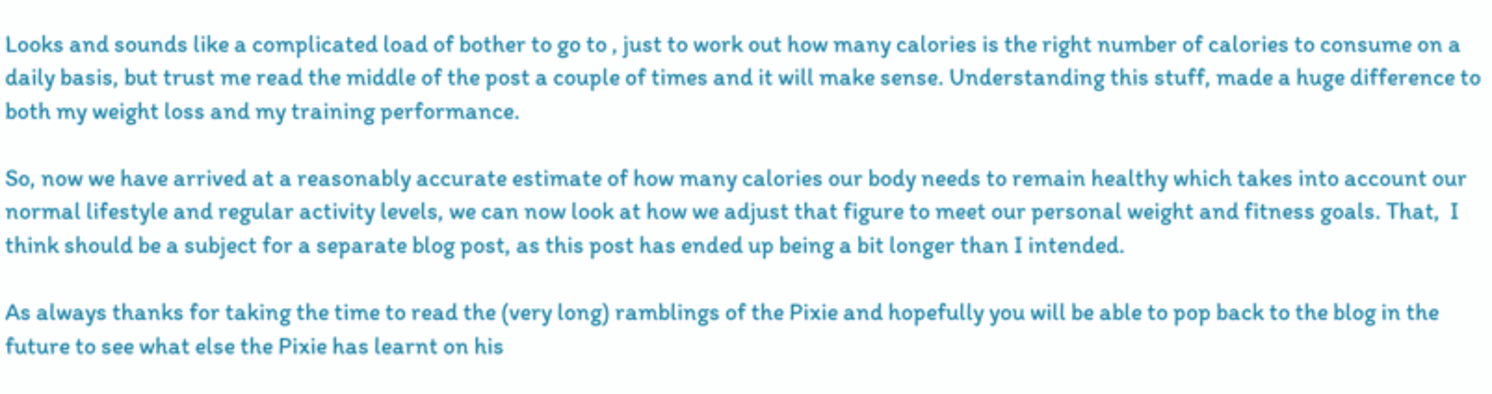Looks and sounds like a complicated load of bother to go to , just to work out how many calories is the right number of calories to consume on a daily basis, but trust me read the middle of the post a couple of times and it will make sense. Understanding this stuff, made a huge difference to both my weight loss and my training performance.

So, now we have arrived at a reasonably accurate estimate of how many calories our body needs to remain healthy which takes into account our normal lifestyle and regular activity levels, we can now look at how we adjust that figure to meet our personal weight and fitness goals. That,  I think should be a subject for a separate blog post, as this post has ended up being a bit longer than I intended.

As always thanks for taking the time to read the (very long) ramblings of the Pixie and hopefully you will be able to pop back to the blog in the future to see what else the Pixie has learnt on his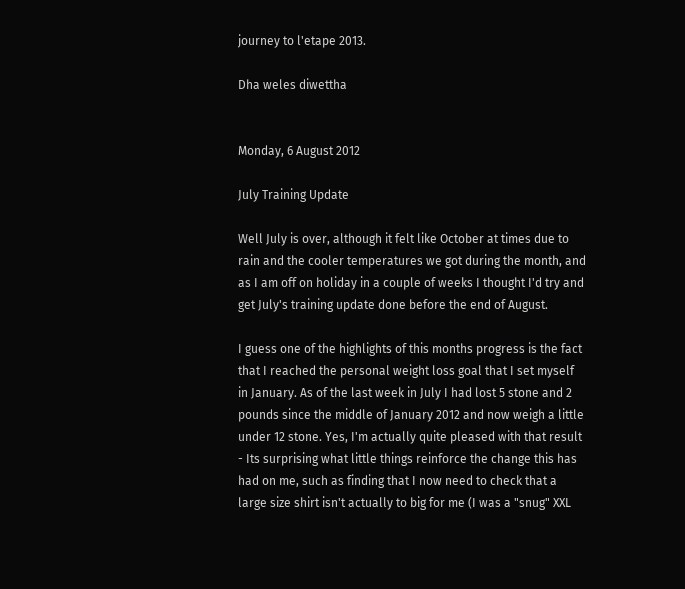journey to l'etape 2013.

Dha weles diwettha


Monday, 6 August 2012

July Training Update

Well July is over, although it felt like October at times due to rain and the cooler temperatures we got during the month, and as I am off on holiday in a couple of weeks I thought I'd try and get July's training update done before the end of August.

I guess one of the highlights of this months progress is the fact that I reached the personal weight loss goal that I set myself in January. As of the last week in July I had lost 5 stone and 2 pounds since the middle of January 2012 and now weigh a little under 12 stone. Yes, I'm actually quite pleased with that result - Its surprising what little things reinforce the change this has had on me, such as finding that I now need to check that a large size shirt isn't actually to big for me (I was a "snug" XXL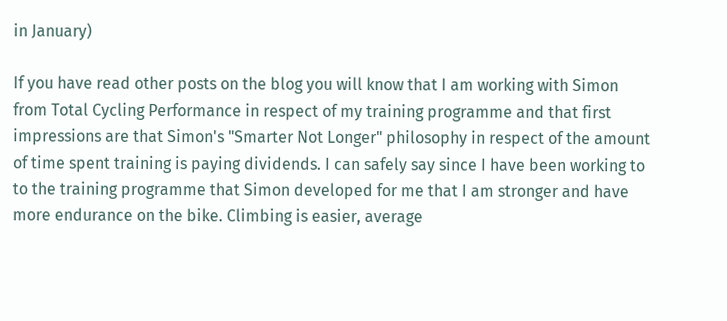in January)

If you have read other posts on the blog you will know that I am working with Simon from Total Cycling Performance in respect of my training programme and that first impressions are that Simon's "Smarter Not Longer" philosophy in respect of the amount of time spent training is paying dividends. I can safely say since I have been working to to the training programme that Simon developed for me that I am stronger and have more endurance on the bike. Climbing is easier, average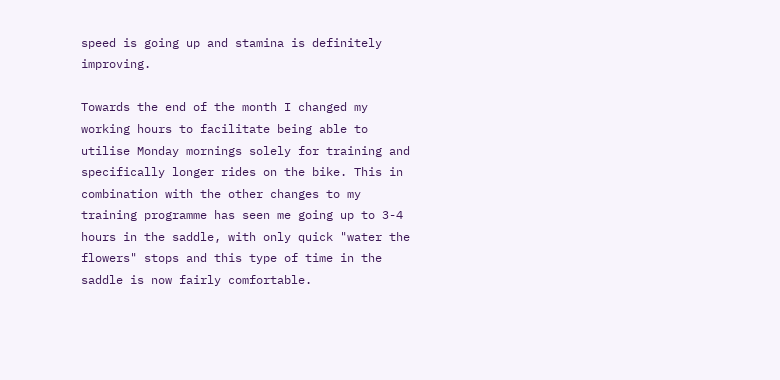speed is going up and stamina is definitely improving.

Towards the end of the month I changed my working hours to facilitate being able to utilise Monday mornings solely for training and specifically longer rides on the bike. This in combination with the other changes to my training programme has seen me going up to 3-4 hours in the saddle, with only quick "water the flowers" stops and this type of time in the saddle is now fairly comfortable.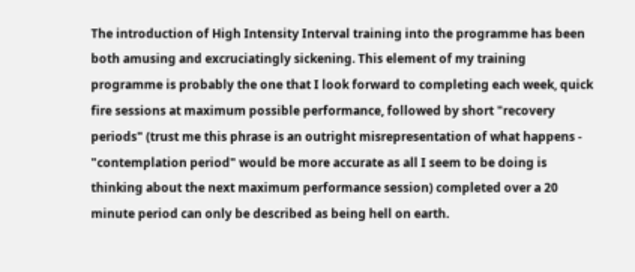The introduction of High Intensity Interval training into the programme has been both amusing and excruciatingly sickening. This element of my training programme is probably the one that I look forward to completing each week, quick fire sessions at maximum possible performance, followed by short "recovery periods" (trust me this phrase is an outright misrepresentation of what happens - "contemplation period" would be more accurate as all I seem to be doing is thinking about the next maximum performance session) completed over a 20 minute period can only be described as being hell on earth.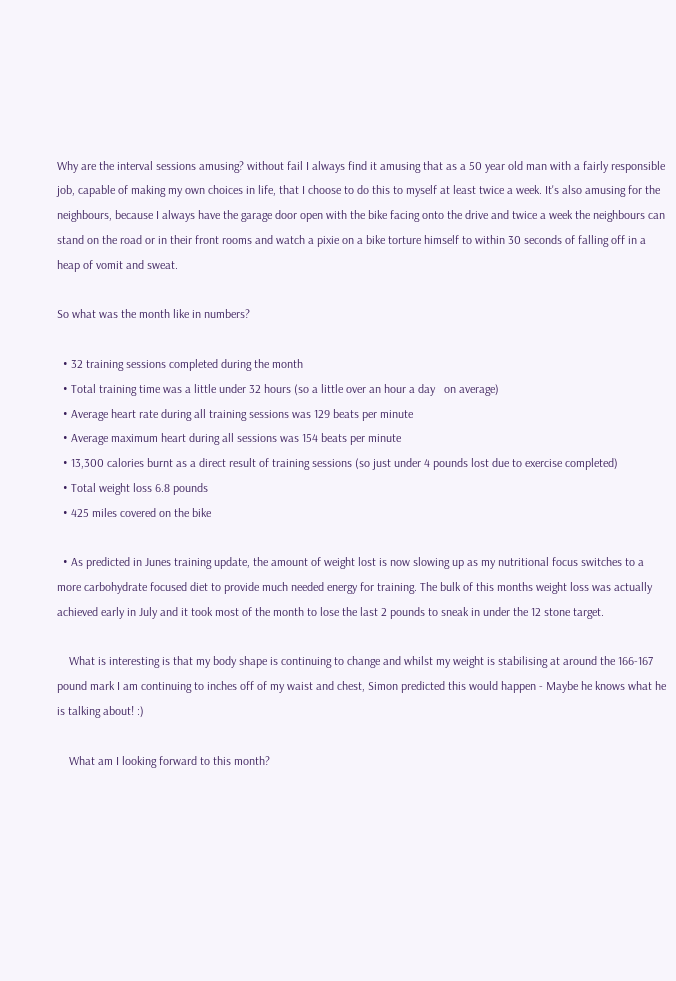Why are the interval sessions amusing? without fail I always find it amusing that as a 50 year old man with a fairly responsible job, capable of making my own choices in life, that I choose to do this to myself at least twice a week. It's also amusing for the neighbours, because I always have the garage door open with the bike facing onto the drive and twice a week the neighbours can stand on the road or in their front rooms and watch a pixie on a bike torture himself to within 30 seconds of falling off in a heap of vomit and sweat.

So what was the month like in numbers?

  • 32 training sessions completed during the month
  • Total training time was a little under 32 hours (so a little over an hour a day   on average)
  • Average heart rate during all training sessions was 129 beats per minute
  • Average maximum heart during all sessions was 154 beats per minute
  • 13,300 calories burnt as a direct result of training sessions (so just under 4 pounds lost due to exercise completed)
  • Total weight loss 6.8 pounds
  • 425 miles covered on the bike

  • As predicted in Junes training update, the amount of weight lost is now slowing up as my nutritional focus switches to a more carbohydrate focused diet to provide much needed energy for training. The bulk of this months weight loss was actually achieved early in July and it took most of the month to lose the last 2 pounds to sneak in under the 12 stone target.

    What is interesting is that my body shape is continuing to change and whilst my weight is stabilising at around the 166-167 pound mark I am continuing to inches off of my waist and chest, Simon predicted this would happen - Maybe he knows what he is talking about! :)

    What am I looking forward to this month?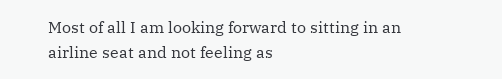Most of all I am looking forward to sitting in an airline seat and not feeling as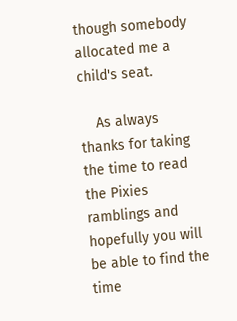though somebody allocated me a child's seat.

    As always thanks for taking the time to read the Pixies ramblings and hopefully you will be able to find the time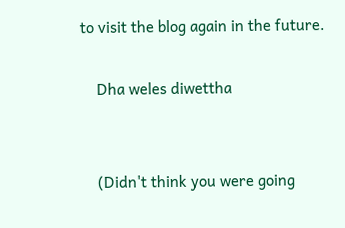to visit the blog again in the future.

    Dha weles diwettha


    (Didn't think you were going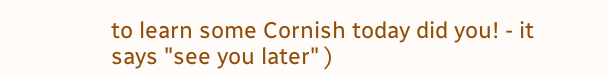to learn some Cornish today did you! - it says "see you later" )